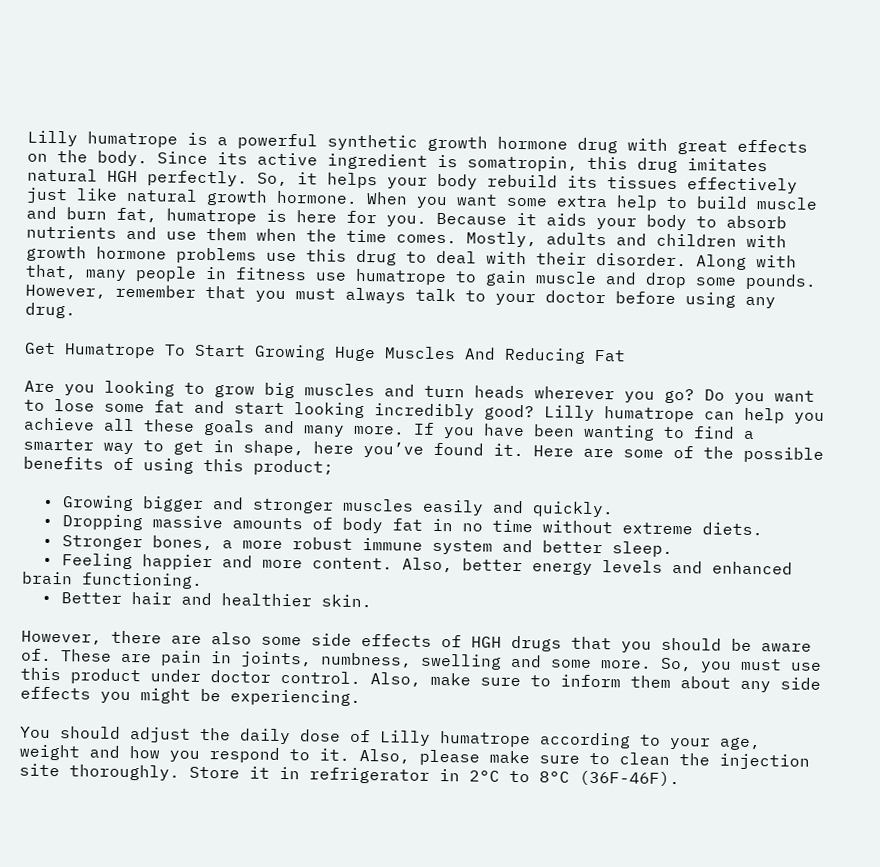Lilly humatrope is a powerful synthetic growth hormone drug with great effects on the body. Since its active ingredient is somatropin, this drug imitates natural HGH perfectly. So, it helps your body rebuild its tissues effectively just like natural growth hormone. When you want some extra help to build muscle and burn fat, humatrope is here for you. Because it aids your body to absorb nutrients and use them when the time comes. Mostly, adults and children with growth hormone problems use this drug to deal with their disorder. Along with that, many people in fitness use humatrope to gain muscle and drop some pounds. However, remember that you must always talk to your doctor before using any drug.

Get Humatrope To Start Growing Huge Muscles And Reducing Fat

Are you looking to grow big muscles and turn heads wherever you go? Do you want to lose some fat and start looking incredibly good? Lilly humatrope can help you achieve all these goals and many more. If you have been wanting to find a smarter way to get in shape, here you’ve found it. Here are some of the possible benefits of using this product;

  • Growing bigger and stronger muscles easily and quickly.
  • Dropping massive amounts of body fat in no time without extreme diets.
  • Stronger bones, a more robust immune system and better sleep.
  • Feeling happier and more content. Also, better energy levels and enhanced brain functioning.
  • Better hair and healthier skin.

However, there are also some side effects of HGH drugs that you should be aware of. These are pain in joints, numbness, swelling and some more. So, you must use this product under doctor control. Also, make sure to inform them about any side effects you might be experiencing.

You should adjust the daily dose of Lilly humatrope according to your age, weight and how you respond to it. Also, please make sure to clean the injection site thoroughly. Store it in refrigerator in 2°C to 8°C (36F-46F).